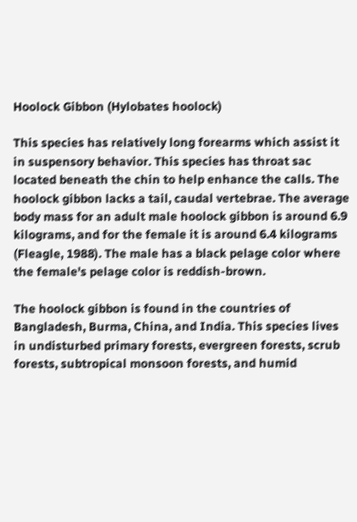Hoolock Gibbon (Hylobates hoolock)

This species has relatively long forearms which assist it in suspensory behavior. This species has throat sac located beneath the chin to help enhance the calls. The hoolock gibbon lacks a tail, caudal vertebrae. The average body mass for an adult male hoolock gibbon is around 6.9 kilograms, and for the female it is around 6.4 kilograms (Fleagle, 1988). The male has a black pelage color where the female's pelage color is reddish-brown.

The hoolock gibbon is found in the countries of Bangladesh, Burma, China, and India. This species lives in undisturbed primary forests, evergreen forests, scrub forests, subtropical monsoon forests, and humid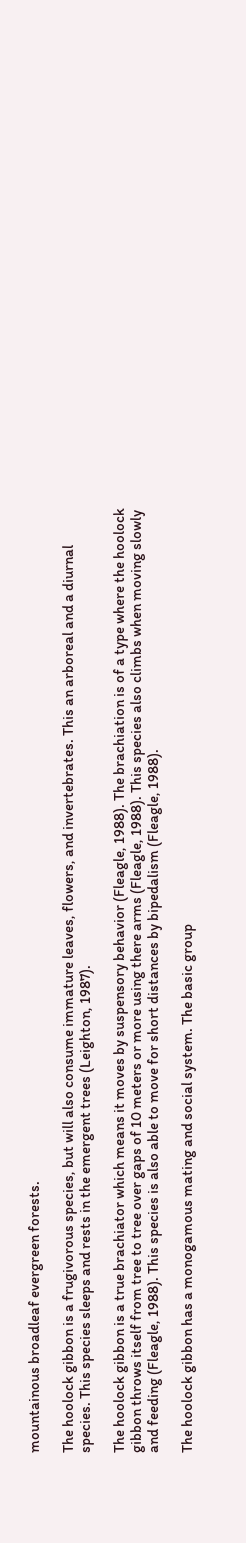mountainous broadleaf evergreen forests.

The hoolock gibbon is a frugivorous species, but will also consume immature leaves, flowers, and invertebrates. This an arboreal and a diurnal species. This species sleeps and rests in the emergent trees (Leighton, 1987).

The hoolock gibbon is a true brachiator which means it moves by suspensory behavior (Fleagle, 1988). The brachiation is of a type where the hoolock gibbon throws itself from tree to tree over gaps of 10 meters or more using there arms (Fleagle, 1988). This species also climbs when moving slowly and feeding (Fleagle, 1988). This species is also able to move for short distances by bipedalism (Fleagle, 1988).

The hoolock gibbon has a monogamous mating and social system. The basic group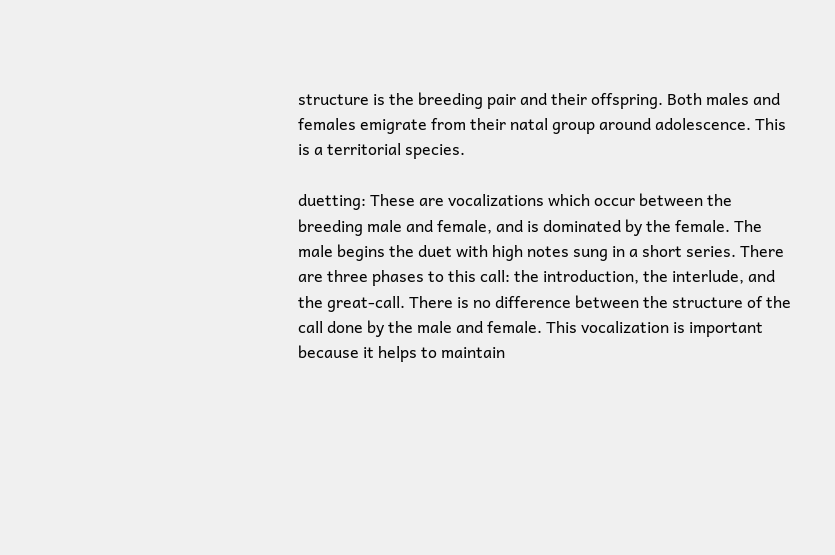structure is the breeding pair and their offspring. Both males and females emigrate from their natal group around adolescence. This is a territorial species.

duetting: These are vocalizations which occur between the breeding male and female, and is dominated by the female. The male begins the duet with high notes sung in a short series. There are three phases to this call: the introduction, the interlude, and the great-call. There is no difference between the structure of the call done by the male and female. This vocalization is important because it helps to maintain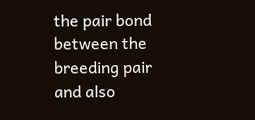the pair bond between the breeding pair and also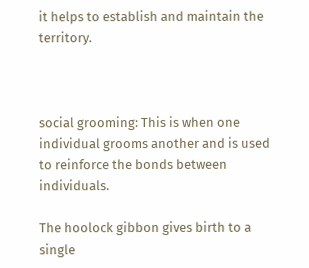it helps to establish and maintain the territory.



social grooming: This is when one individual grooms another and is used to reinforce the bonds between individuals.

The hoolock gibbon gives birth to a single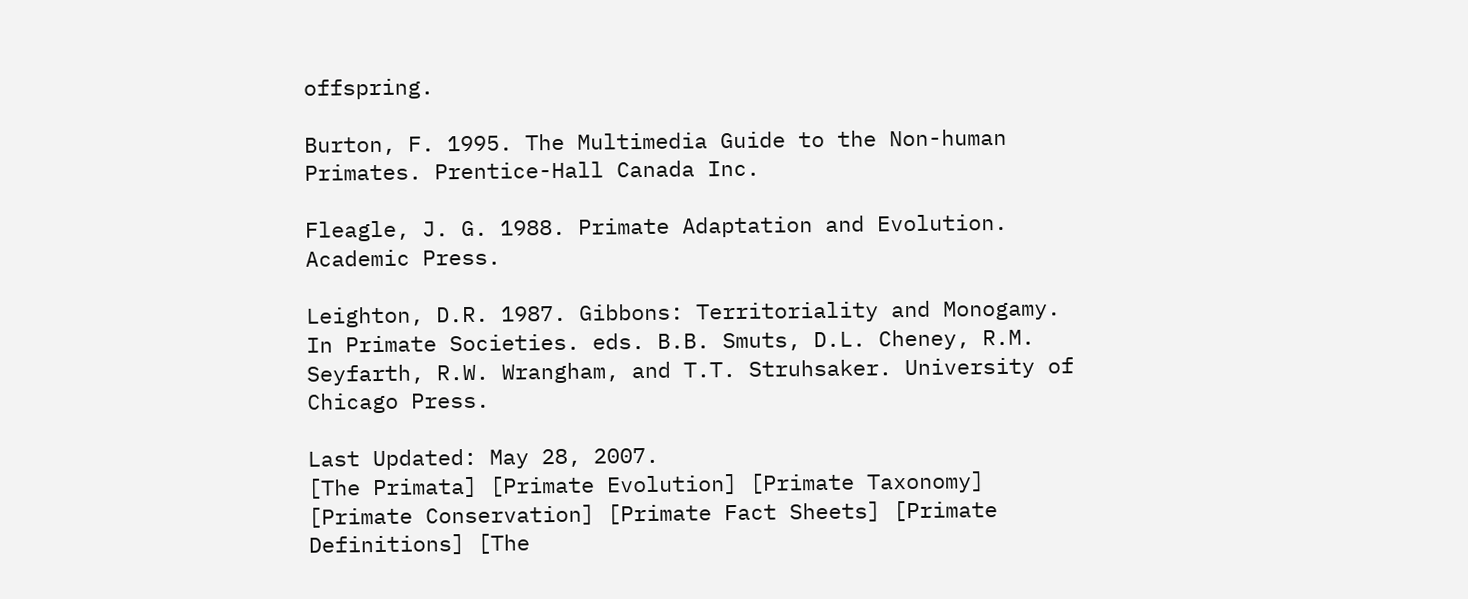offspring.

Burton, F. 1995. The Multimedia Guide to the Non-human Primates. Prentice-Hall Canada Inc.

Fleagle, J. G. 1988. Primate Adaptation and Evolution. Academic Press.

Leighton, D.R. 1987. Gibbons: Territoriality and Monogamy. In Primate Societies. eds. B.B. Smuts, D.L. Cheney, R.M. Seyfarth, R.W. Wrangham, and T.T. Struhsaker. University of Chicago Press.

Last Updated: May 28, 2007.
[The Primata] [Primate Evolution] [Primate Taxonomy] [Primate Conservation] [Primate Fact Sheets] [Primate Definitions] [The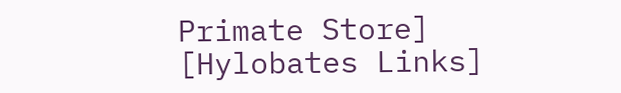Primate Store] [Hylobates Links]